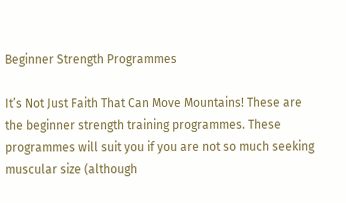Beginner Strength Programmes

It’s Not Just Faith That Can Move Mountains! These are the beginner strength training programmes. These programmes will suit you if you are not so much seeking muscular size (although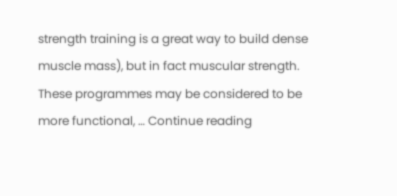strength training is a great way to build dense muscle mass), but in fact muscular strength. These programmes may be considered to be more functional, … Continue reading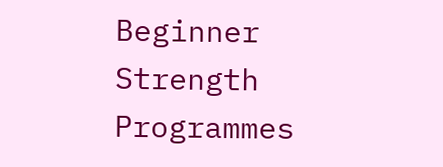Beginner Strength Programmes